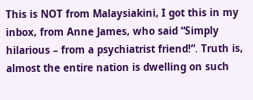This is NOT from Malaysiakini, I got this in my inbox, from Anne James, who said “Simply hilarious – from a psychiatrist friend!”. Truth is, almost the entire nation is dwelling on such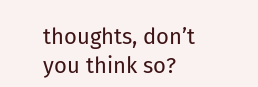thoughts, don’t you think so?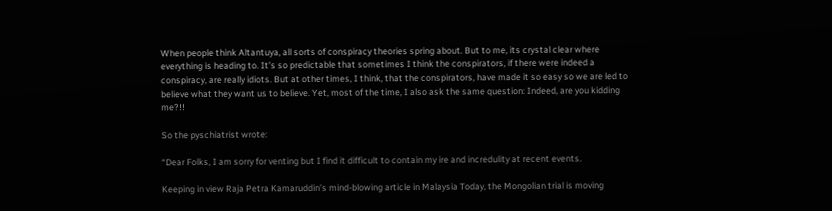When people think Altantuya, all sorts of conspiracy theories spring about. But to me, its crystal clear where everything is heading to. It’s so predictable that sometimes I think the conspirators, if there were indeed a conspiracy, are really idiots. But at other times, I think, that the conspirators, have made it so easy so we are led to believe what they want us to believe. Yet, most of the time, I also ask the same question: Indeed, are you kidding me?!!

So the pyschiatrist wrote:

“Dear Folks, I am sorry for venting but I find it difficult to contain my ire and incredulity at recent events.

Keeping in view Raja Petra Kamaruddin’s mind-blowing article in Malaysia Today, the Mongolian trial is moving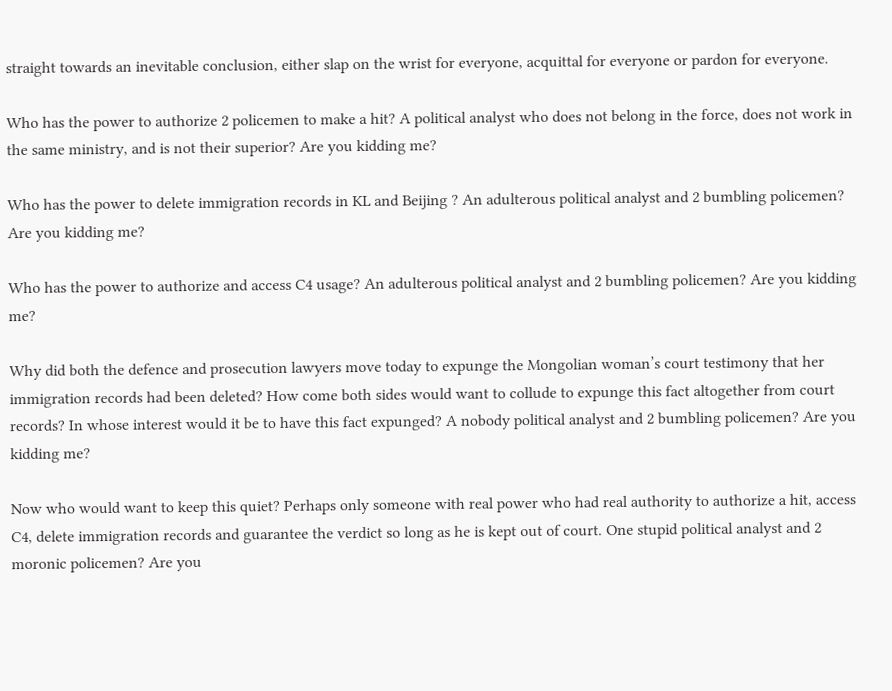straight towards an inevitable conclusion, either slap on the wrist for everyone, acquittal for everyone or pardon for everyone.

Who has the power to authorize 2 policemen to make a hit? A political analyst who does not belong in the force, does not work in the same ministry, and is not their superior? Are you kidding me?

Who has the power to delete immigration records in KL and Beijing ? An adulterous political analyst and 2 bumbling policemen? Are you kidding me?

Who has the power to authorize and access C4 usage? An adulterous political analyst and 2 bumbling policemen? Are you kidding me?

Why did both the defence and prosecution lawyers move today to expunge the Mongolian woman’s court testimony that her immigration records had been deleted? How come both sides would want to collude to expunge this fact altogether from court records? In whose interest would it be to have this fact expunged? A nobody political analyst and 2 bumbling policemen? Are you kidding me?

Now who would want to keep this quiet? Perhaps only someone with real power who had real authority to authorize a hit, access C4, delete immigration records and guarantee the verdict so long as he is kept out of court. One stupid political analyst and 2 moronic policemen? Are you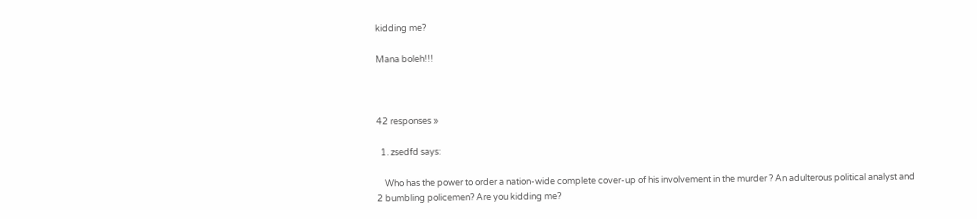kidding me?

Mana boleh!!!



42 responses »

  1. zsedfd says:

    Who has the power to order a nation-wide complete cover-up of his involvement in the murder ? An adulterous political analyst and 2 bumbling policemen? Are you kidding me?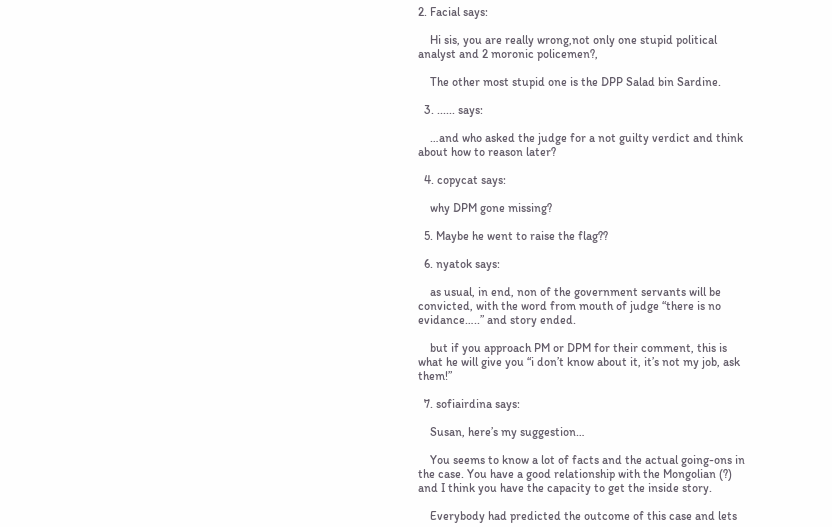2. Facial says:

    Hi sis, you are really wrong,not only one stupid political analyst and 2 moronic policemen?,

    The other most stupid one is the DPP Salad bin Sardine.

  3. ...... says:

    …and who asked the judge for a not guilty verdict and think about how to reason later?

  4. copycat says:

    why DPM gone missing?

  5. Maybe he went to raise the flag??

  6. nyatok says:

    as usual, in end, non of the government servants will be convicted, with the word from mouth of judge “there is no evidance…..” and story ended.

    but if you approach PM or DPM for their comment, this is what he will give you “i don’t know about it, it’s not my job, ask them!”

  7. sofiairdina says:

    Susan, here’s my suggestion…

    You seems to know a lot of facts and the actual going-ons in the case. You have a good relationship with the Mongolian (?) and I think you have the capacity to get the inside story.

    Everybody had predicted the outcome of this case and lets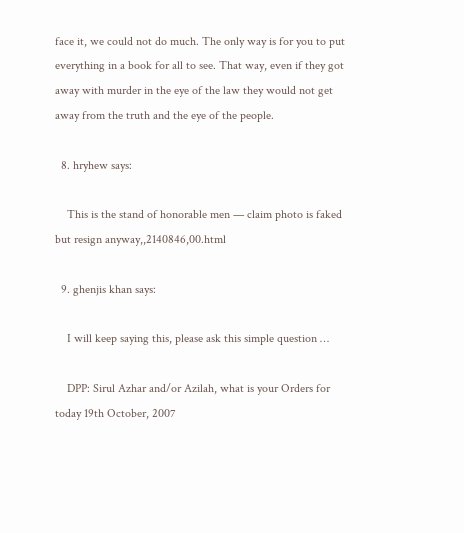face it, we could not do much. The only way is for you to put everything in a book for all to see. That way, even if they got away with murder in the eye of the law they would not get away from the truth and the eye of the people.

  8. hryhew says:

    This is the stand of honorable men — claim photo is faked but resign anyway,,2140846,00.html

  9. ghenjis khan says:

    I will keep saying this, please ask this simple question …

    DPP: Sirul Azhar and/or Azilah, what is your Orders for today 19th October, 2007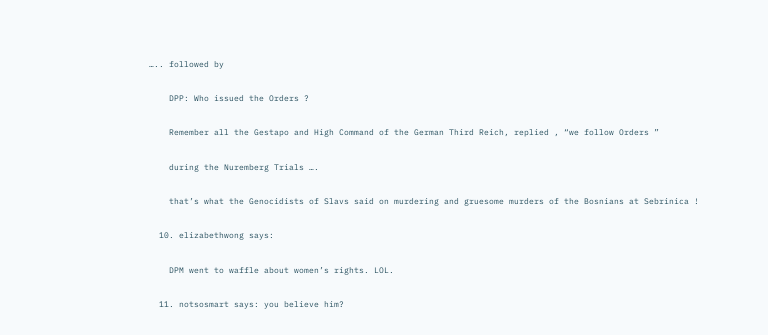….. followed by

    DPP: Who issued the Orders ?

    Remember all the Gestapo and High Command of the German Third Reich, replied , “we follow Orders ”

    during the Nuremberg Trials ….

    that’s what the Genocidists of Slavs said on murdering and gruesome murders of the Bosnians at Sebrinica !

  10. elizabethwong says:

    DPM went to waffle about women’s rights. LOL.

  11. notsosmart says: you believe him?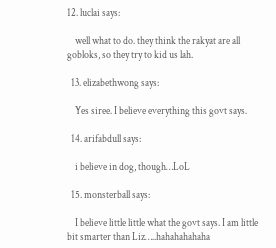12. luclai says:

    well what to do. they think the rakyat are all gobloks, so they try to kid us lah.

  13. elizabethwong says:

    Yes siree. I believe everything this govt says.

  14. arifabdull says:

    i believe in dog, though…LoL

  15. monsterball says:

    I believe little little what the govt says. I am little bit smarter than Liz…..hahahahahaha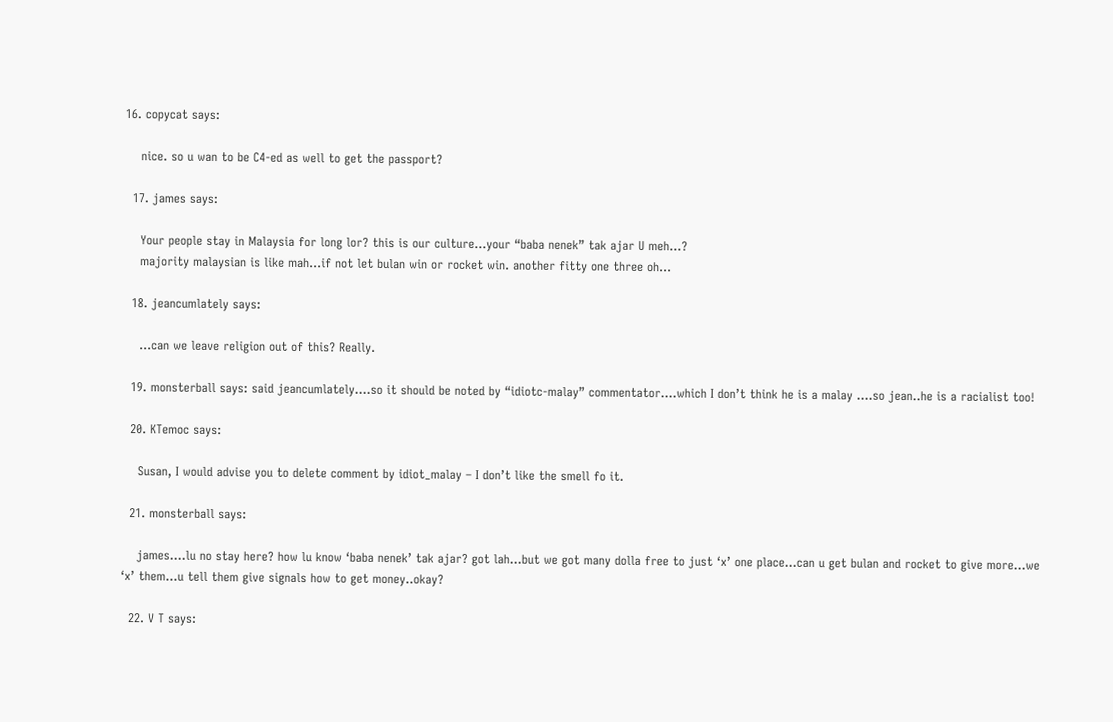16. copycat says:

    nice. so u wan to be C4-ed as well to get the passport?

  17. james says:

    Your people stay in Malaysia for long lor? this is our culture…your “baba nenek” tak ajar U meh…?
    majority malaysian is like mah…if not let bulan win or rocket win. another fitty one three oh…

  18. jeancumlately says:

    …can we leave religion out of this? Really.

  19. monsterball says: said jeancumlately….so it should be noted by “idiotc-malay” commentator….which I don’t think he is a malay ….so jean..he is a racialist too!

  20. KTemoc says:

    Susan, I would advise you to delete comment by idiot_malay – I don’t like the smell fo it.

  21. monsterball says:

    james….lu no stay here? how lu know ‘baba nenek’ tak ajar? got lah…but we got many dolla free to just ‘x’ one place…can u get bulan and rocket to give more…we ‘x’ them…u tell them give signals how to get money..okay?

  22. V T says: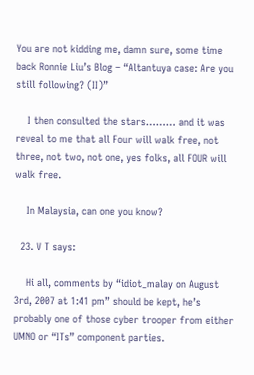You are not kidding me, damn sure, some time back Ronnie Liu’s Blog – “Altantuya case: Are you still following? (II)”

    I then consulted the stars……… and it was reveal to me that all Four will walk free, not three, not two, not one, yes folks, all FOUR will walk free.

    In Malaysia, can one you know?

  23. V T says:

    Hi all, comments by “idiot_malay on August 3rd, 2007 at 1:41 pm” should be kept, he’s probably one of those cyber trooper from either UMNO or “ITs” component parties.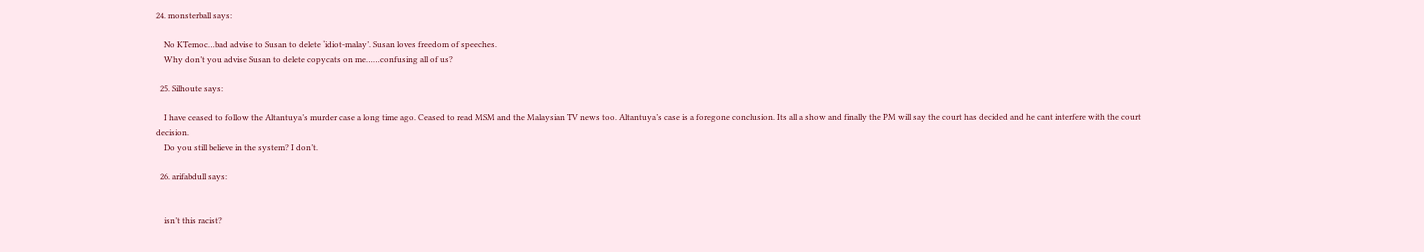24. monsterball says:

    No KTemoc…bad advise to Susan to delete ‘idiot-malay’. Susan loves freedom of speeches.
    Why don’t you advise Susan to delete copycats on me……confusing all of us?

  25. Silhoute says:

    I have ceased to follow the Altantuya’s murder case a long time ago. Ceased to read MSM and the Malaysian TV news too. Altantuya’s case is a foregone conclusion. Its all a show and finally the PM will say the court has decided and he cant interfere with the court decision.
    Do you still believe in the system? I don’t.

  26. arifabdull says:


    isn’t this racist?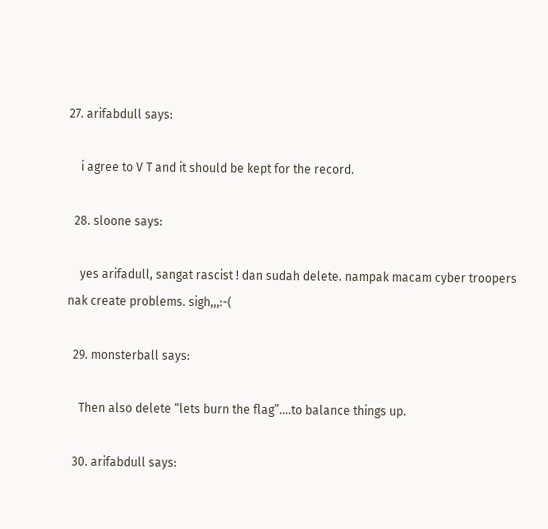27. arifabdull says:

    i agree to V T and it should be kept for the record.

  28. sloone says:

    yes arifadull, sangat rascist ! dan sudah delete. nampak macam cyber troopers nak create problems. sigh,,,:-(

  29. monsterball says:

    Then also delete “lets burn the flag”….to balance things up.

  30. arifabdull says: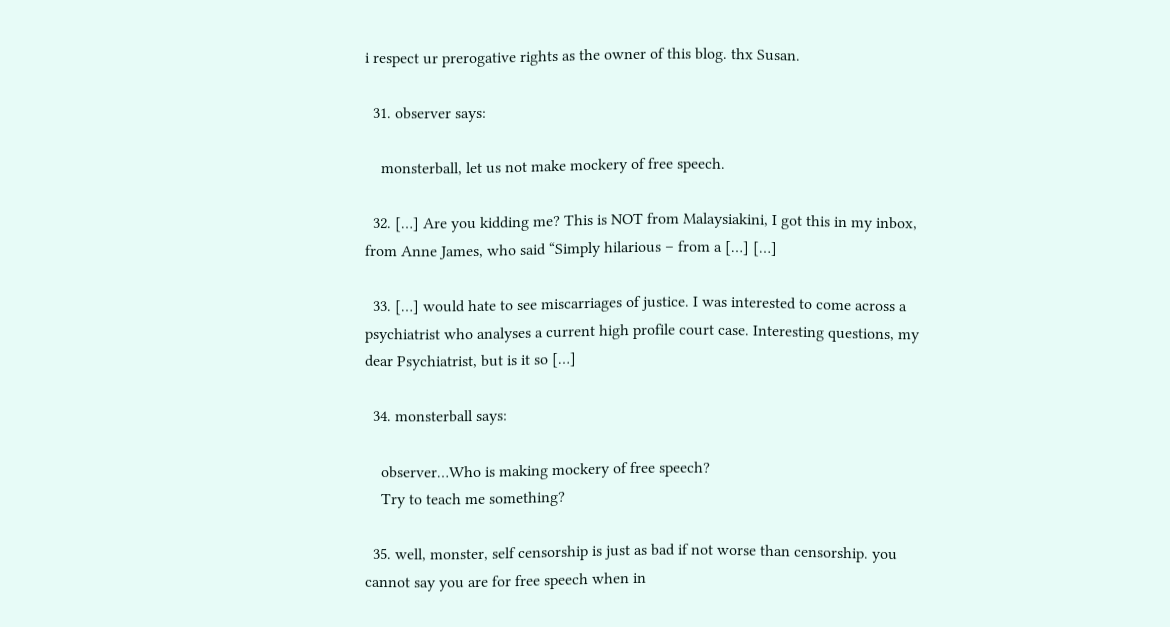i respect ur prerogative rights as the owner of this blog. thx Susan.

  31. observer says:

    monsterball, let us not make mockery of free speech.

  32. […] Are you kidding me? This is NOT from Malaysiakini, I got this in my inbox, from Anne James, who said “Simply hilarious – from a […] […]

  33. […] would hate to see miscarriages of justice. I was interested to come across a psychiatrist who analyses a current high profile court case. Interesting questions, my dear Psychiatrist, but is it so […]

  34. monsterball says:

    observer…Who is making mockery of free speech?
    Try to teach me something?

  35. well, monster, self censorship is just as bad if not worse than censorship. you cannot say you are for free speech when in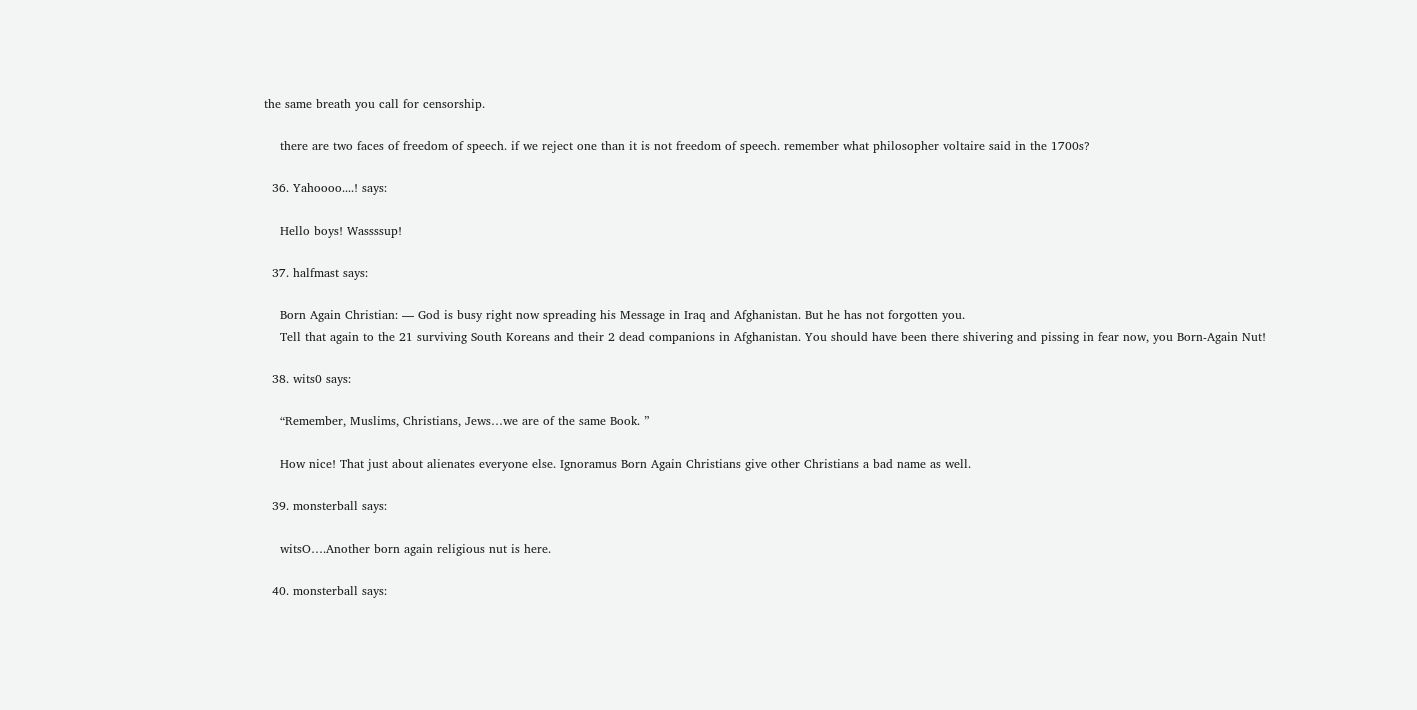the same breath you call for censorship.

    there are two faces of freedom of speech. if we reject one than it is not freedom of speech. remember what philosopher voltaire said in the 1700s?

  36. Yahoooo....! says:

    Hello boys! Wassssup!

  37. halfmast says:

    Born Again Christian: — God is busy right now spreading his Message in Iraq and Afghanistan. But he has not forgotten you.
    Tell that again to the 21 surviving South Koreans and their 2 dead companions in Afghanistan. You should have been there shivering and pissing in fear now, you Born-Again Nut!

  38. wits0 says:

    “Remember, Muslims, Christians, Jews…we are of the same Book. ”

    How nice! That just about alienates everyone else. Ignoramus Born Again Christians give other Christians a bad name as well.

  39. monsterball says:

    witsO….Another born again religious nut is here.

  40. monsterball says: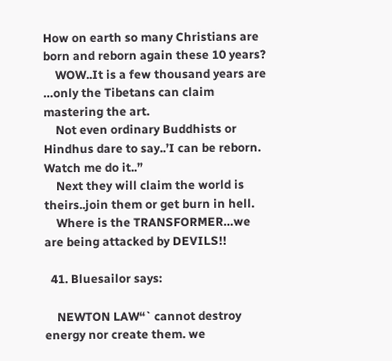How on earth so many Christians are born and reborn again these 10 years?
    WOW..It is a few thousand years are …only the Tibetans can claim mastering the art.
    Not even ordinary Buddhists or Hindhus dare to say..’I can be reborn. Watch me do it..”
    Next they will claim the world is theirs..join them or get burn in hell.
    Where is the TRANSFORMER…we are being attacked by DEVILS!!

  41. Bluesailor says:

    NEWTON LAW“` cannot destroy energy nor create them. we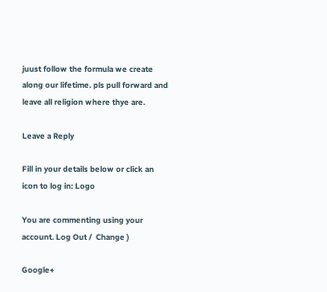juust follow the formula we create along our lifetime. pls pull forward and leave all religion where thye are.

Leave a Reply

Fill in your details below or click an icon to log in: Logo

You are commenting using your account. Log Out /  Change )

Google+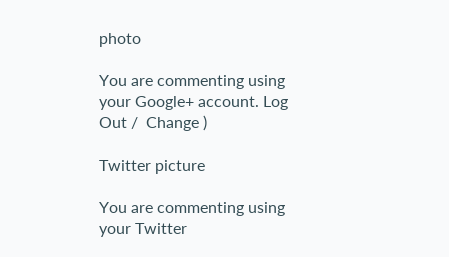photo

You are commenting using your Google+ account. Log Out /  Change )

Twitter picture

You are commenting using your Twitter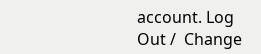account. Log Out /  Change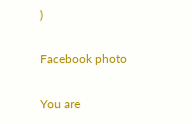)

Facebook photo

You are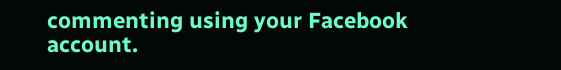commenting using your Facebook account.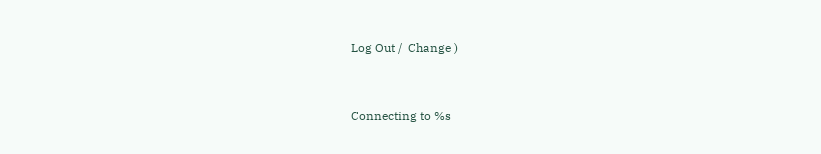Log Out /  Change )


Connecting to %s